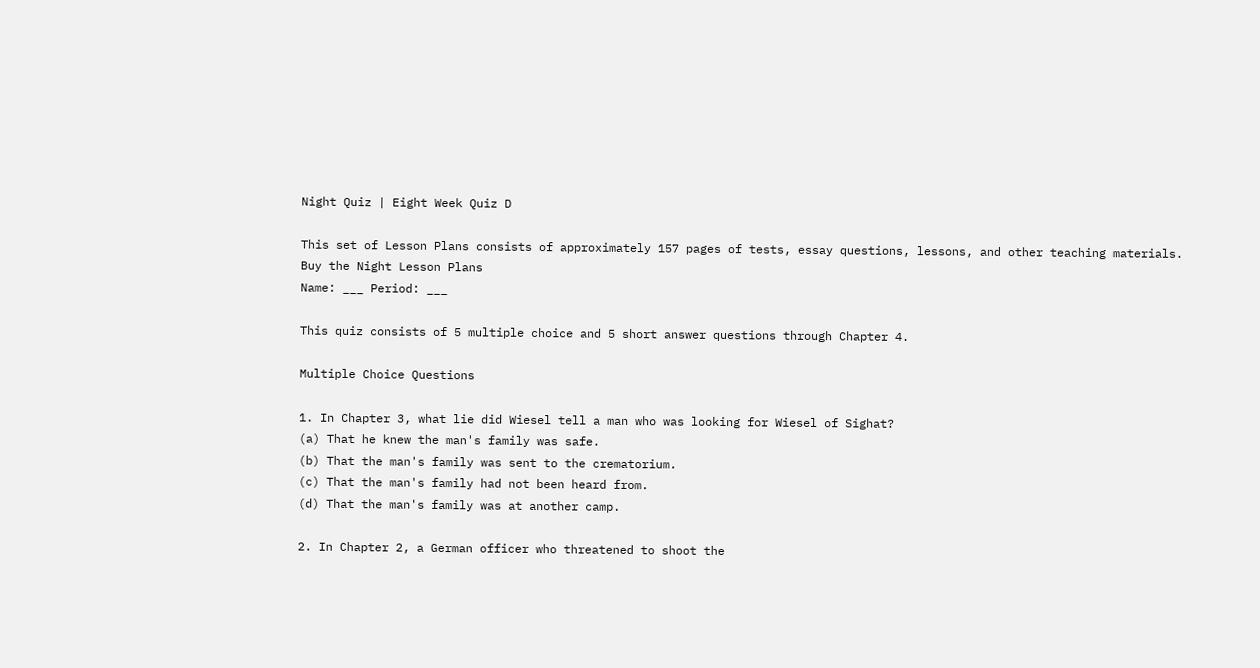Night Quiz | Eight Week Quiz D

This set of Lesson Plans consists of approximately 157 pages of tests, essay questions, lessons, and other teaching materials.
Buy the Night Lesson Plans
Name: ___ Period: ___

This quiz consists of 5 multiple choice and 5 short answer questions through Chapter 4.

Multiple Choice Questions

1. In Chapter 3, what lie did Wiesel tell a man who was looking for Wiesel of Sighat?
(a) That he knew the man's family was safe.
(b) That the man's family was sent to the crematorium.
(c) That the man's family had not been heard from.
(d) That the man's family was at another camp.

2. In Chapter 2, a German officer who threatened to shoot the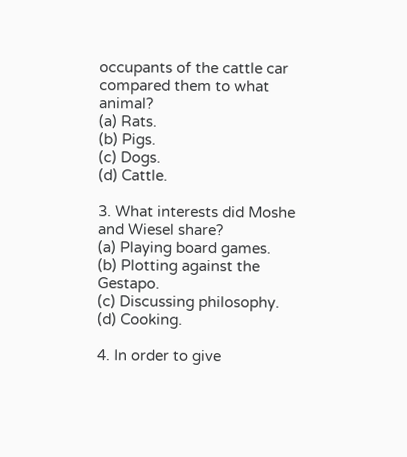occupants of the cattle car compared them to what animal?
(a) Rats.
(b) Pigs.
(c) Dogs.
(d) Cattle.

3. What interests did Moshe and Wiesel share?
(a) Playing board games.
(b) Plotting against the Gestapo.
(c) Discussing philosophy.
(d) Cooking.

4. In order to give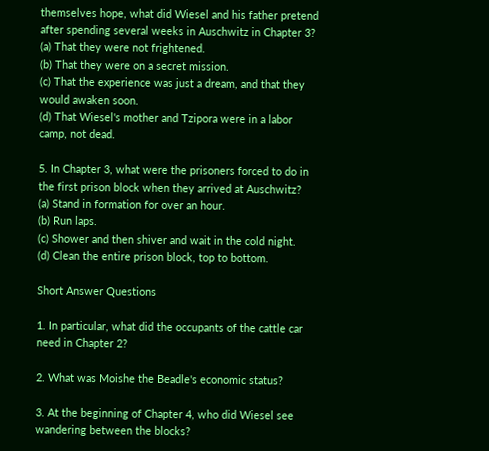themselves hope, what did Wiesel and his father pretend after spending several weeks in Auschwitz in Chapter 3?
(a) That they were not frightened.
(b) That they were on a secret mission.
(c) That the experience was just a dream, and that they would awaken soon.
(d) That Wiesel's mother and Tzipora were in a labor camp, not dead.

5. In Chapter 3, what were the prisoners forced to do in the first prison block when they arrived at Auschwitz?
(a) Stand in formation for over an hour.
(b) Run laps.
(c) Shower and then shiver and wait in the cold night.
(d) Clean the entire prison block, top to bottom.

Short Answer Questions

1. In particular, what did the occupants of the cattle car need in Chapter 2?

2. What was Moishe the Beadle's economic status?

3. At the beginning of Chapter 4, who did Wiesel see wandering between the blocks?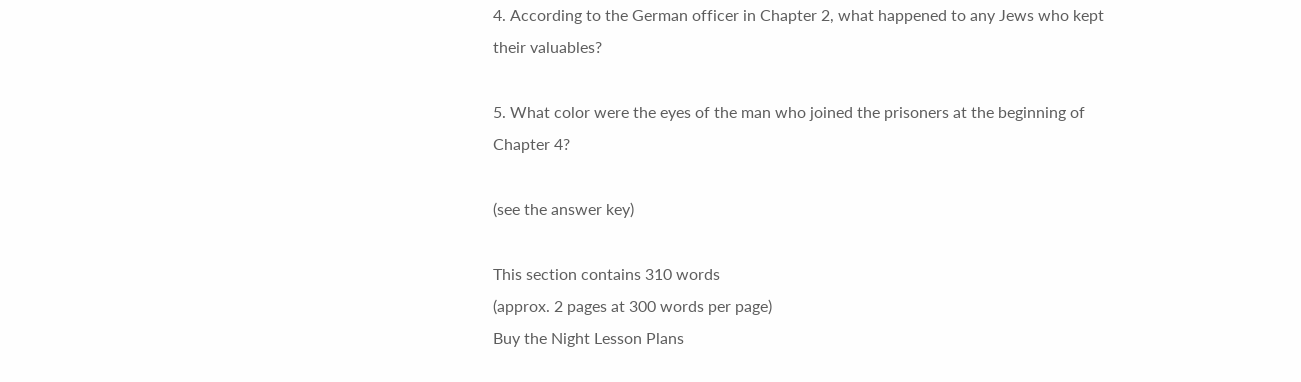4. According to the German officer in Chapter 2, what happened to any Jews who kept their valuables?

5. What color were the eyes of the man who joined the prisoners at the beginning of Chapter 4?

(see the answer key)

This section contains 310 words
(approx. 2 pages at 300 words per page)
Buy the Night Lesson Plans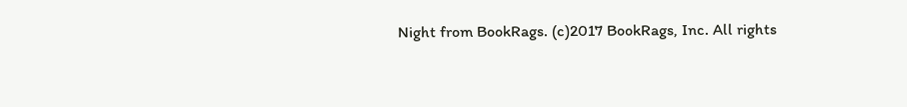Night from BookRags. (c)2017 BookRags, Inc. All rights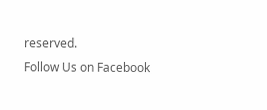reserved.
Follow Us on Facebook